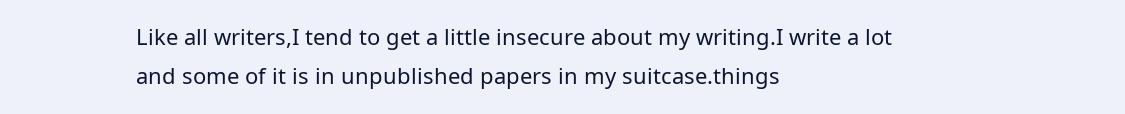Like all writers,I tend to get a little insecure about my writing.I write a lot and some of it is in unpublished papers in my suitcase.things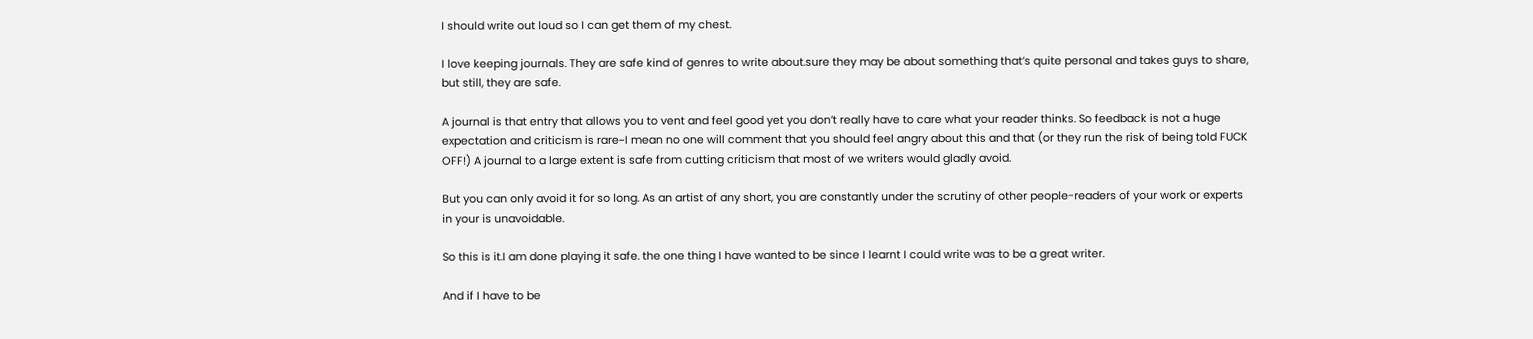I should write out loud so I can get them of my chest.

I love keeping journals. They are safe kind of genres to write about.sure they may be about something that’s quite personal and takes guys to share, but still, they are safe.

A journal is that entry that allows you to vent and feel good yet you don’t really have to care what your reader thinks. So feedback is not a huge expectation and criticism is rare~I mean no one will comment that you should feel angry about this and that (or they run the risk of being told FUCK OFF!) A journal to a large extent is safe from cutting criticism that most of we writers would gladly avoid.

But you can only avoid it for so long. As an artist of any short, you are constantly under the scrutiny of other people-readers of your work or experts in your is unavoidable.

So this is it.I am done playing it safe. the one thing I have wanted to be since I learnt I could write was to be a great writer.

And if I have to be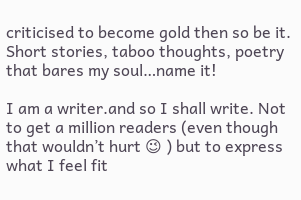criticised to become gold then so be it. Short stories, taboo thoughts, poetry that bares my soul…name it!

I am a writer.and so I shall write. Not to get a million readers (even though that wouldn’t hurt 😉 ) but to express what I feel fit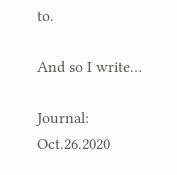to.

And so I write…

Journal: Oct.26.2020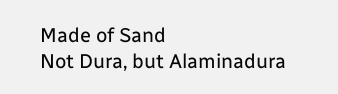Made of Sand
Not Dura, but Alaminadura